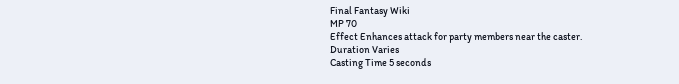Final Fantasy Wiki
MP 70
Effect Enhances attack for party members near the caster.
Duration Varies
Casting Time 5 seconds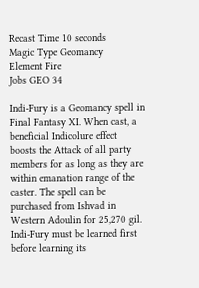Recast Time 10 seconds
Magic Type Geomancy
Element Fire
Jobs GEO 34

Indi-Fury is a Geomancy spell in Final Fantasy XI. When cast, a beneficial Indicolure effect boosts the Attack of all party members for as long as they are within emanation range of the caster. The spell can be purchased from Ishvad in Western Adoulin for 25,270 gil. Indi-Fury must be learned first before learning its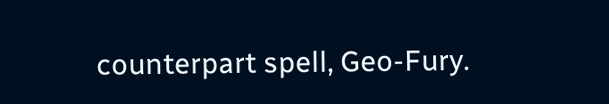counterpart spell, Geo-Fury.